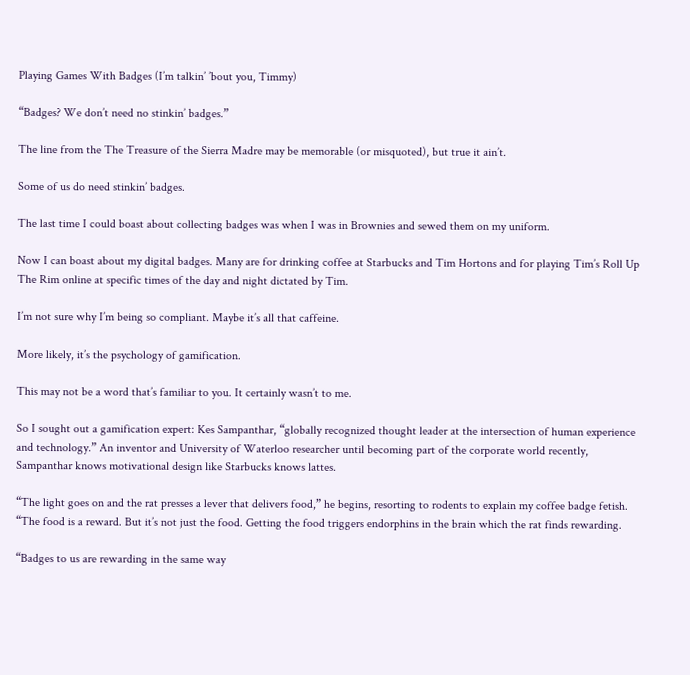Playing Games With Badges (I’m talkin’ ’bout you, Timmy)

“Badges? We don’t need no stinkin’ badges.”

The line from the The Treasure of the Sierra Madre may be memorable (or misquoted), but true it ain’t.

Some of us do need stinkin’ badges.

The last time I could boast about collecting badges was when I was in Brownies and sewed them on my uniform.

Now I can boast about my digital badges. Many are for drinking coffee at Starbucks and Tim Hortons and for playing Tim’s Roll Up The Rim online at specific times of the day and night dictated by Tim.

I’m not sure why I’m being so compliant. Maybe it’s all that caffeine.

More likely, it’s the psychology of gamification.

This may not be a word that’s familiar to you. It certainly wasn’t to me.

So I sought out a gamification expert: Kes Sampanthar, “globally recognized thought leader at the intersection of human experience and technology.” An inventor and University of Waterloo researcher until becoming part of the corporate world recently, Sampanthar knows motivational design like Starbucks knows lattes.

“The light goes on and the rat presses a lever that delivers food,” he begins, resorting to rodents to explain my coffee badge fetish. “The food is a reward. But it’s not just the food. Getting the food triggers endorphins in the brain which the rat finds rewarding.

“Badges to us are rewarding in the same way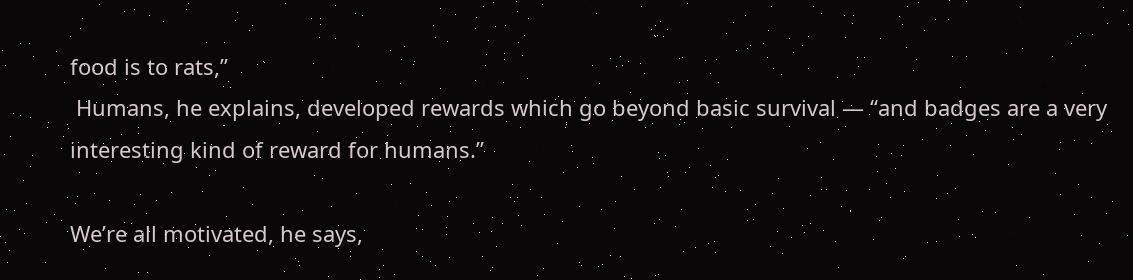food is to rats,”
 Humans, he explains, developed rewards which go beyond basic survival — “and badges are a very interesting kind of reward for humans.”

We’re all motivated, he says,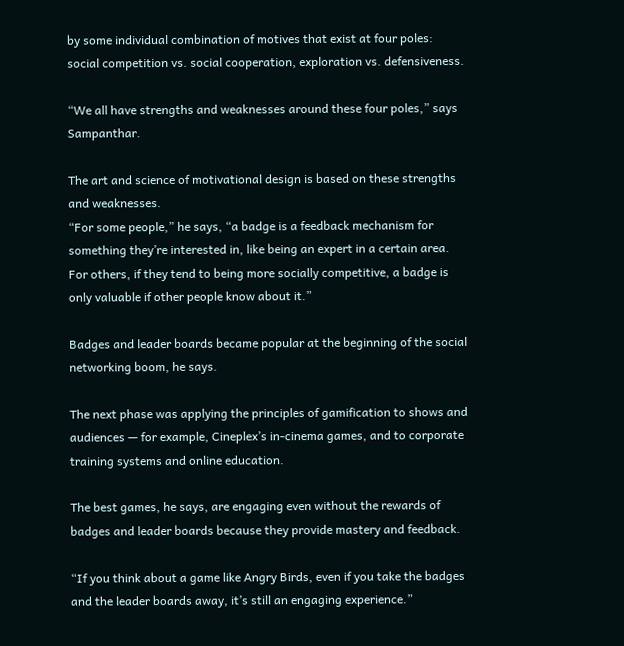by some individual combination of motives that exist at four poles: social competition vs. social cooperation, exploration vs. defensiveness.

“We all have strengths and weaknesses around these four poles,” says Sampanthar.

The art and science of motivational design is based on these strengths and weaknesses.
“For some people,” he says, “a badge is a feedback mechanism for something they’re interested in, like being an expert in a certain area. For others, if they tend to being more socially competitive, a badge is only valuable if other people know about it.”

Badges and leader boards became popular at the beginning of the social networking boom, he says.

The next phase was applying the principles of gamification to shows and audiences — for example, Cineplex’s in-cinema games, and to corporate training systems and online education.

The best games, he says, are engaging even without the rewards of badges and leader boards because they provide mastery and feedback.

“If you think about a game like Angry Birds, even if you take the badges and the leader boards away, it’s still an engaging experience.”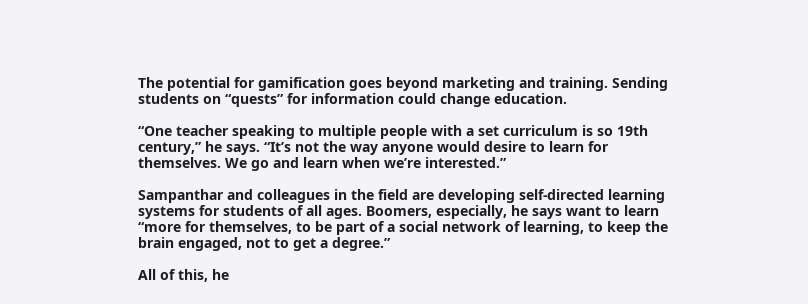The potential for gamification goes beyond marketing and training. Sending students on “quests” for information could change education.

“One teacher speaking to multiple people with a set curriculum is so 19th century,” he says. “It’s not the way anyone would desire to learn for themselves. We go and learn when we’re interested.”

Sampanthar and colleagues in the field are developing self-directed learning systems for students of all ages. Boomers, especially, he says want to learn “more for themselves, to be part of a social network of learning, to keep the brain engaged, not to get a degree.”

All of this, he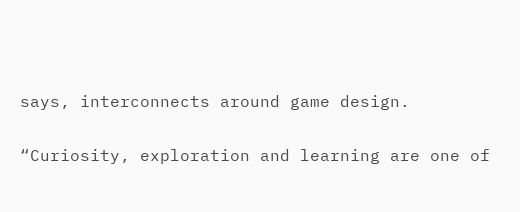says, interconnects around game design.

“Curiosity, exploration and learning are one of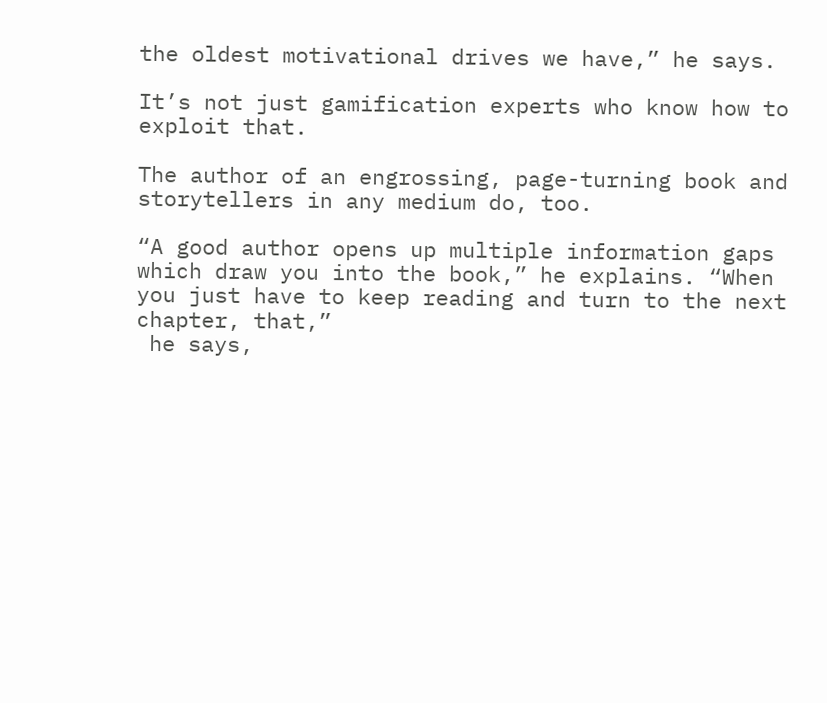the oldest motivational drives we have,” he says.

It’s not just gamification experts who know how to exploit that.

The author of an engrossing, page-turning book and storytellers in any medium do, too.

“A good author opens up multiple information gaps which draw you into the book,” he explains. “When you just have to keep reading and turn to the next chapter, that,”
 he says,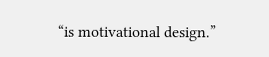“is motivational design.”